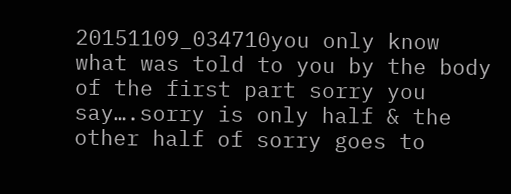20151109_034710you only know what was told to you by the body of the first part sorry you say….sorry is only half & the other half of sorry goes to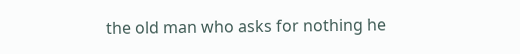the old man who asks for nothing he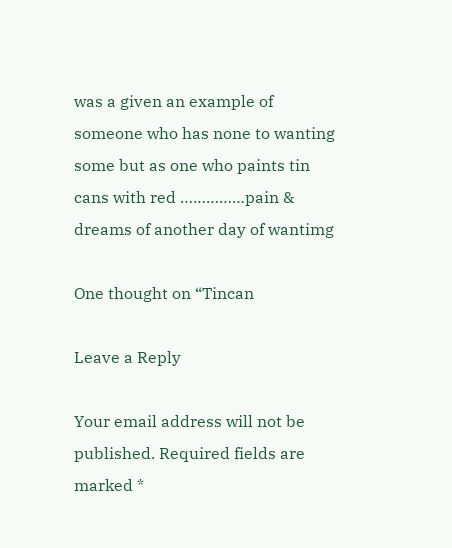was a given an example of someone who has none to wanting some but as one who paints tin cans with red ……………pain & dreams of another day of wantimg

One thought on “Tincan

Leave a Reply

Your email address will not be published. Required fields are marked *